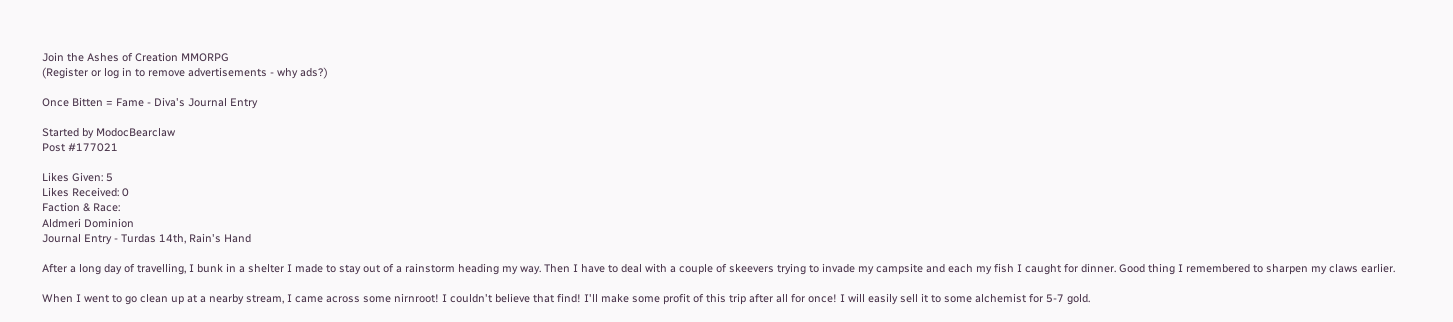Join the Ashes of Creation MMORPG
(Register or log in to remove advertisements - why ads?)

Once Bitten = Fame - Diva's Journal Entry

Started by ModocBearclaw
Post #177021

Likes Given: 5
Likes Received: 0
Faction & Race:
Aldmeri Dominion
Journal Entry - Turdas 14th, Rain's Hand

After a long day of travelling, I bunk in a shelter I made to stay out of a rainstorm heading my way. Then I have to deal with a couple of skeevers trying to invade my campsite and each my fish I caught for dinner. Good thing I remembered to sharpen my claws earlier.

When I went to go clean up at a nearby stream, I came across some nirnroot! I couldn't believe that find! I'll make some profit of this trip after all for once! I will easily sell it to some alchemist for 5-7 gold.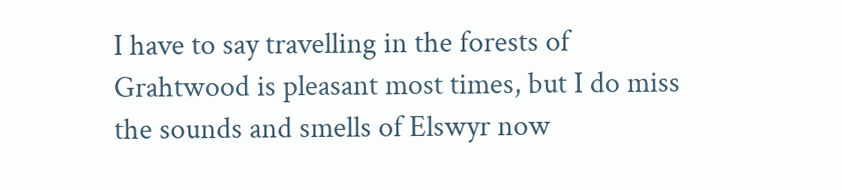I have to say travelling in the forests of Grahtwood is pleasant most times, but I do miss the sounds and smells of Elswyr now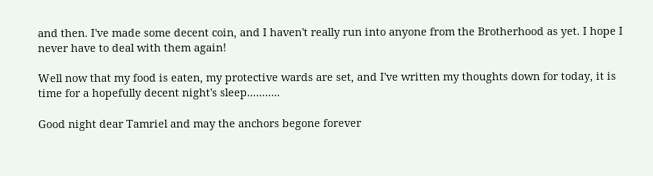and then. I've made some decent coin, and I haven't really run into anyone from the Brotherhood as yet. I hope I never have to deal with them again!

Well now that my food is eaten, my protective wards are set, and I've written my thoughts down for today, it is time for a hopefully decent night's sleep...........

Good night dear Tamriel and may the anchors begone forever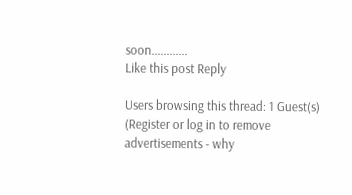soon............
Like this post Reply

Users browsing this thread: 1 Guest(s)
(Register or log in to remove advertisements - why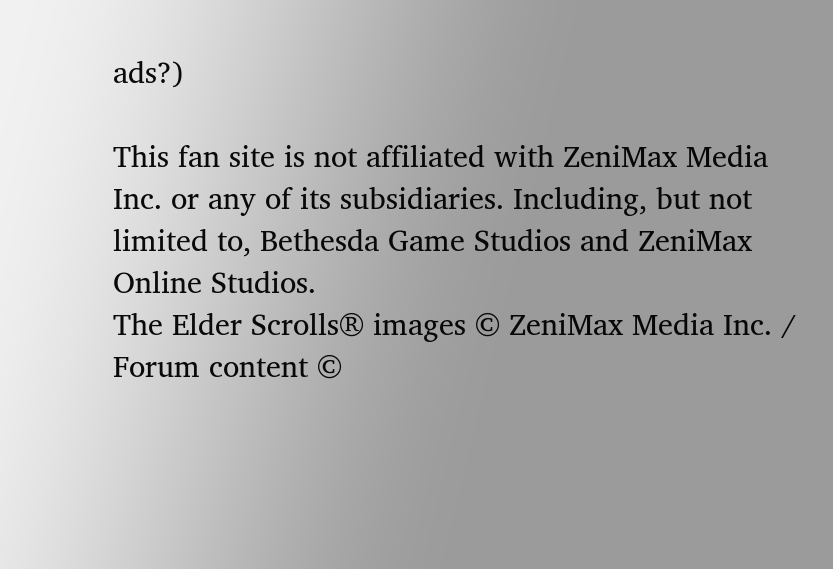ads?)

This fan site is not affiliated with ZeniMax Media Inc. or any of its subsidiaries. Including, but not limited to, Bethesda Game Studios and ZeniMax Online Studios.
The Elder Scrolls® images © ZeniMax Media Inc. / Forum content ©